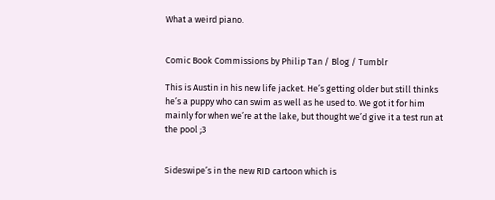What a weird piano.


Comic Book Commissions by Philip Tan / Blog / Tumblr

This is Austin in his new life jacket. He’s getting older but still thinks he’s a puppy who can swim as well as he used to. We got it for him mainly for when we’re at the lake, but thought we’d give it a test run at the pool ;3


Sideswipe’s in the new RID cartoon which is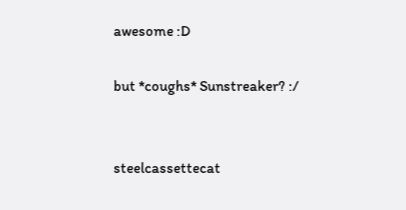awesome :D

but *coughs* Sunstreaker? :/


steelcassettecat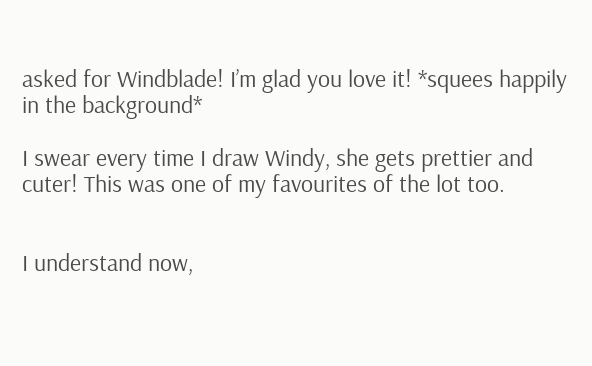asked for Windblade! I’m glad you love it! *squees happily in the background*

I swear every time I draw Windy, she gets prettier and cuter! This was one of my favourites of the lot too.


I understand now,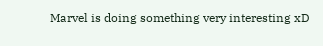Marvel is doing something very interesting xD